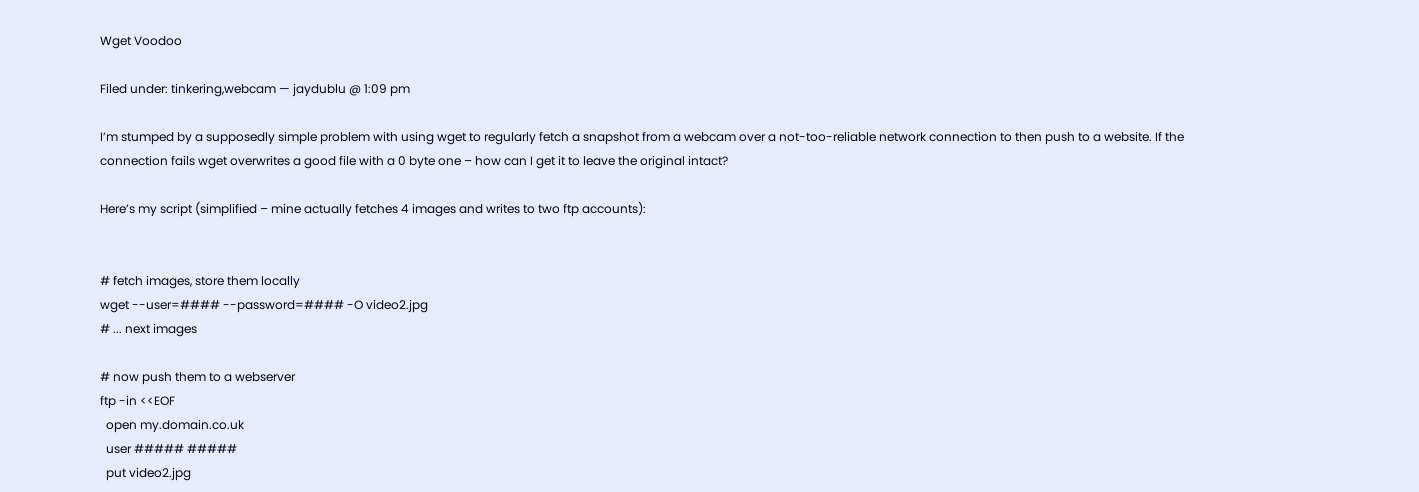Wget Voodoo

Filed under: tinkering,webcam — jaydublu @ 1:09 pm

I’m stumped by a supposedly simple problem with using wget to regularly fetch a snapshot from a webcam over a not-too-reliable network connection to then push to a website. If the connection fails wget overwrites a good file with a 0 byte one – how can I get it to leave the original intact?

Here’s my script (simplified – mine actually fetches 4 images and writes to two ftp accounts):


# fetch images, store them locally
wget --user=#### --password=#### -O video2.jpg
# ... next images

# now push them to a webserver
ftp -in <<EOF
  open my.domain.co.uk
  user ##### #####
  put video2.jpg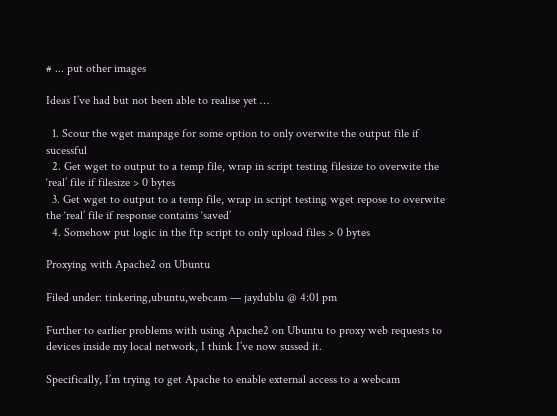# ... put other images

Ideas I’ve had but not been able to realise yet …

  1. Scour the wget manpage for some option to only overwite the output file if sucessful
  2. Get wget to output to a temp file, wrap in script testing filesize to overwite the ‘real’ file if filesize > 0 bytes
  3. Get wget to output to a temp file, wrap in script testing wget repose to overwite the ‘real’ file if response contains ‘saved’
  4. Somehow put logic in the ftp script to only upload files > 0 bytes

Proxying with Apache2 on Ubuntu

Filed under: tinkering,ubuntu,webcam — jaydublu @ 4:01 pm

Further to earlier problems with using Apache2 on Ubuntu to proxy web requests to devices inside my local network, I think I’ve now sussed it.

Specifically, I’m trying to get Apache to enable external access to a webcam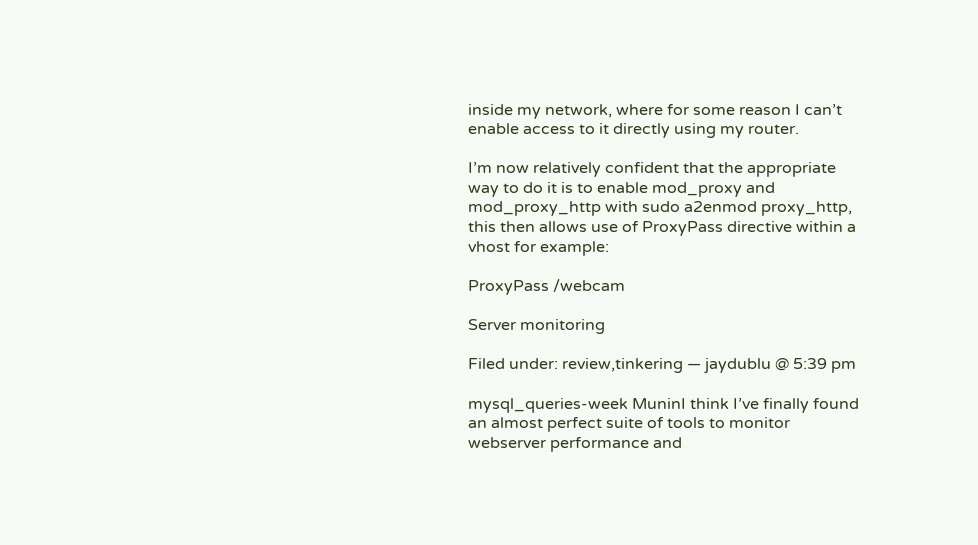inside my network, where for some reason I can’t enable access to it directly using my router.

I’m now relatively confident that the appropriate way to do it is to enable mod_proxy and mod_proxy_http with sudo a2enmod proxy_http, this then allows use of ProxyPass directive within a vhost for example:

ProxyPass /webcam

Server monitoring

Filed under: review,tinkering — jaydublu @ 5:39 pm

mysql_queries-week MuninI think I’ve finally found an almost perfect suite of tools to monitor webserver performance and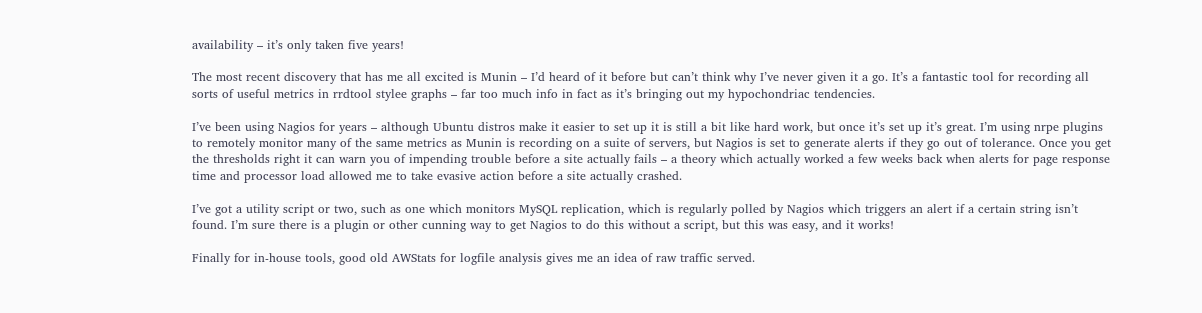availability – it’s only taken five years!

The most recent discovery that has me all excited is Munin – I’d heard of it before but can’t think why I’ve never given it a go. It’s a fantastic tool for recording all sorts of useful metrics in rrdtool stylee graphs – far too much info in fact as it’s bringing out my hypochondriac tendencies.

I’ve been using Nagios for years – although Ubuntu distros make it easier to set up it is still a bit like hard work, but once it’s set up it’s great. I’m using nrpe plugins to remotely monitor many of the same metrics as Munin is recording on a suite of servers, but Nagios is set to generate alerts if they go out of tolerance. Once you get the thresholds right it can warn you of impending trouble before a site actually fails – a theory which actually worked a few weeks back when alerts for page response time and processor load allowed me to take evasive action before a site actually crashed.

I’ve got a utility script or two, such as one which monitors MySQL replication, which is regularly polled by Nagios which triggers an alert if a certain string isn’t found. I’m sure there is a plugin or other cunning way to get Nagios to do this without a script, but this was easy, and it works!

Finally for in-house tools, good old AWStats for logfile analysis gives me an idea of raw traffic served.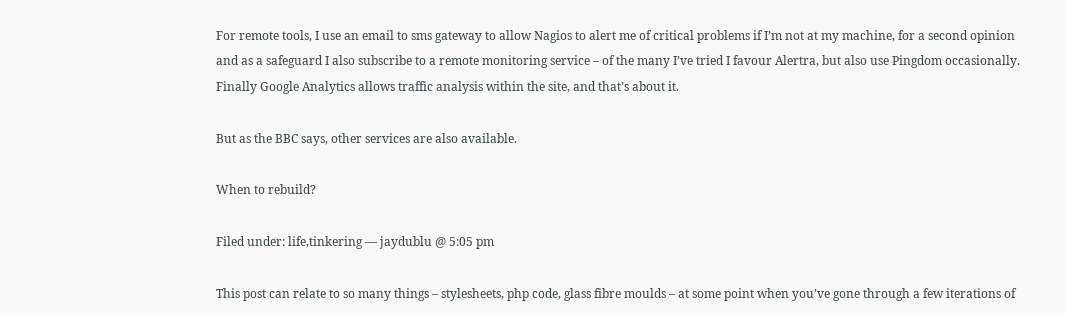For remote tools, I use an email to sms gateway to allow Nagios to alert me of critical problems if I’m not at my machine, for a second opinion and as a safeguard I also subscribe to a remote monitoring service – of the many I’ve tried I favour Alertra, but also use Pingdom occasionally. Finally Google Analytics allows traffic analysis within the site, and that’s about it.

But as the BBC says, other services are also available.

When to rebuild?

Filed under: life,tinkering — jaydublu @ 5:05 pm

This post can relate to so many things – stylesheets, php code, glass fibre moulds – at some point when you’ve gone through a few iterations of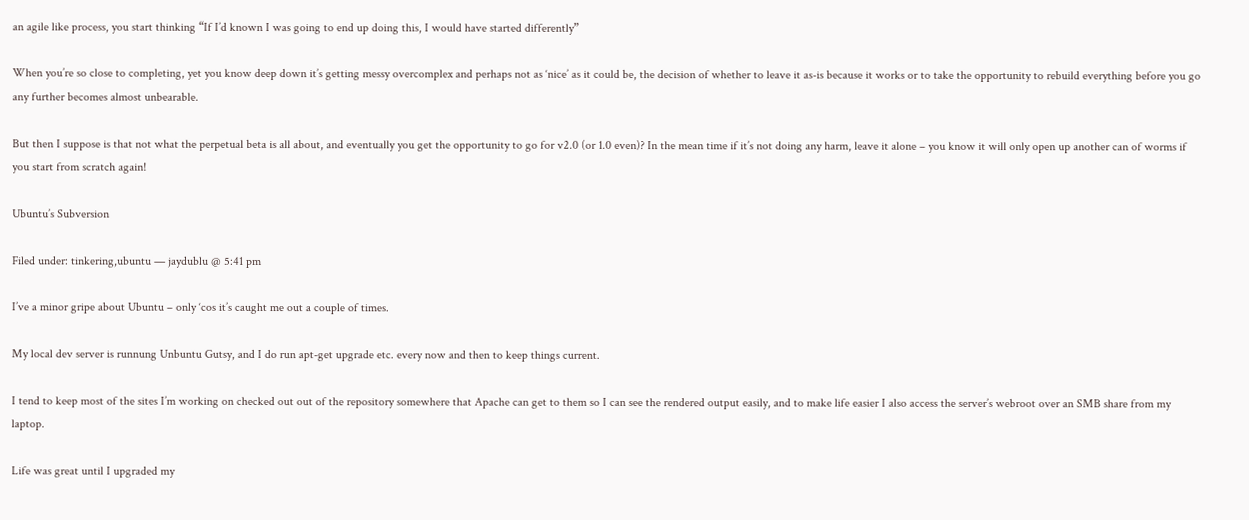an agile like process, you start thinking “If I’d known I was going to end up doing this, I would have started differently”

When you’re so close to completing, yet you know deep down it’s getting messy overcomplex and perhaps not as ‘nice’ as it could be, the decision of whether to leave it as-is because it works or to take the opportunity to rebuild everything before you go any further becomes almost unbearable.

But then I suppose is that not what the perpetual beta is all about, and eventually you get the opportunity to go for v2.0 (or 1.0 even)? In the mean time if it’s not doing any harm, leave it alone – you know it will only open up another can of worms if you start from scratch again!

Ubuntu’s Subversion

Filed under: tinkering,ubuntu — jaydublu @ 5:41 pm

I’ve a minor gripe about Ubuntu – only ‘cos it’s caught me out a couple of times.

My local dev server is runnung Unbuntu Gutsy, and I do run apt-get upgrade etc. every now and then to keep things current.

I tend to keep most of the sites I’m working on checked out out of the repository somewhere that Apache can get to them so I can see the rendered output easily, and to make life easier I also access the server’s webroot over an SMB share from my laptop.

Life was great until I upgraded my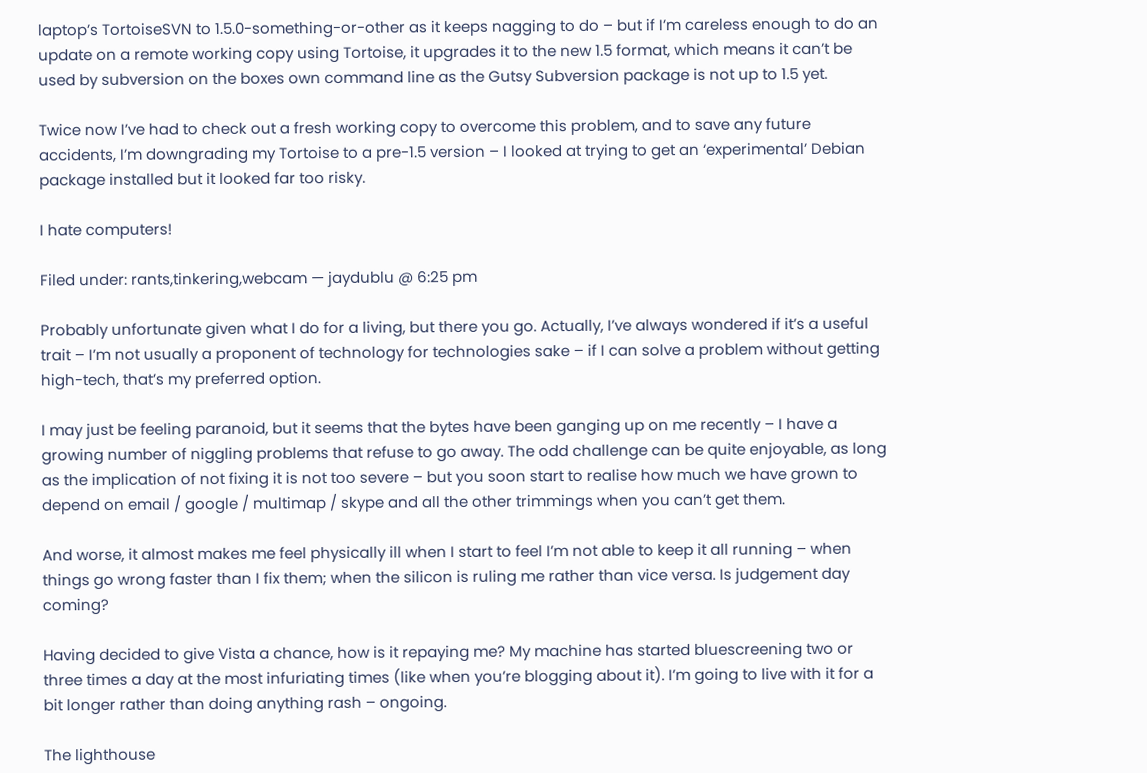laptop’s TortoiseSVN to 1.5.0-something-or-other as it keeps nagging to do – but if I’m careless enough to do an update on a remote working copy using Tortoise, it upgrades it to the new 1.5 format, which means it can’t be used by subversion on the boxes own command line as the Gutsy Subversion package is not up to 1.5 yet.

Twice now I’ve had to check out a fresh working copy to overcome this problem, and to save any future accidents, I’m downgrading my Tortoise to a pre-1.5 version – I looked at trying to get an ‘experimental’ Debian package installed but it looked far too risky.

I hate computers!

Filed under: rants,tinkering,webcam — jaydublu @ 6:25 pm

Probably unfortunate given what I do for a living, but there you go. Actually, I’ve always wondered if it’s a useful trait – I’m not usually a proponent of technology for technologies sake – if I can solve a problem without getting high-tech, that’s my preferred option.

I may just be feeling paranoid, but it seems that the bytes have been ganging up on me recently – I have a growing number of niggling problems that refuse to go away. The odd challenge can be quite enjoyable, as long as the implication of not fixing it is not too severe – but you soon start to realise how much we have grown to depend on email / google / multimap / skype and all the other trimmings when you can’t get them.

And worse, it almost makes me feel physically ill when I start to feel I’m not able to keep it all running – when things go wrong faster than I fix them; when the silicon is ruling me rather than vice versa. Is judgement day coming?

Having decided to give Vista a chance, how is it repaying me? My machine has started bluescreening two or three times a day at the most infuriating times (like when you’re blogging about it). I’m going to live with it for a bit longer rather than doing anything rash – ongoing.

The lighthouse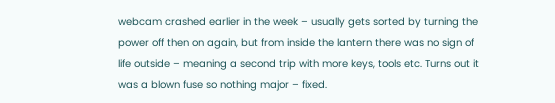webcam crashed earlier in the week – usually gets sorted by turning the power off then on again, but from inside the lantern there was no sign of life outside – meaning a second trip with more keys, tools etc. Turns out it was a blown fuse so nothing major – fixed.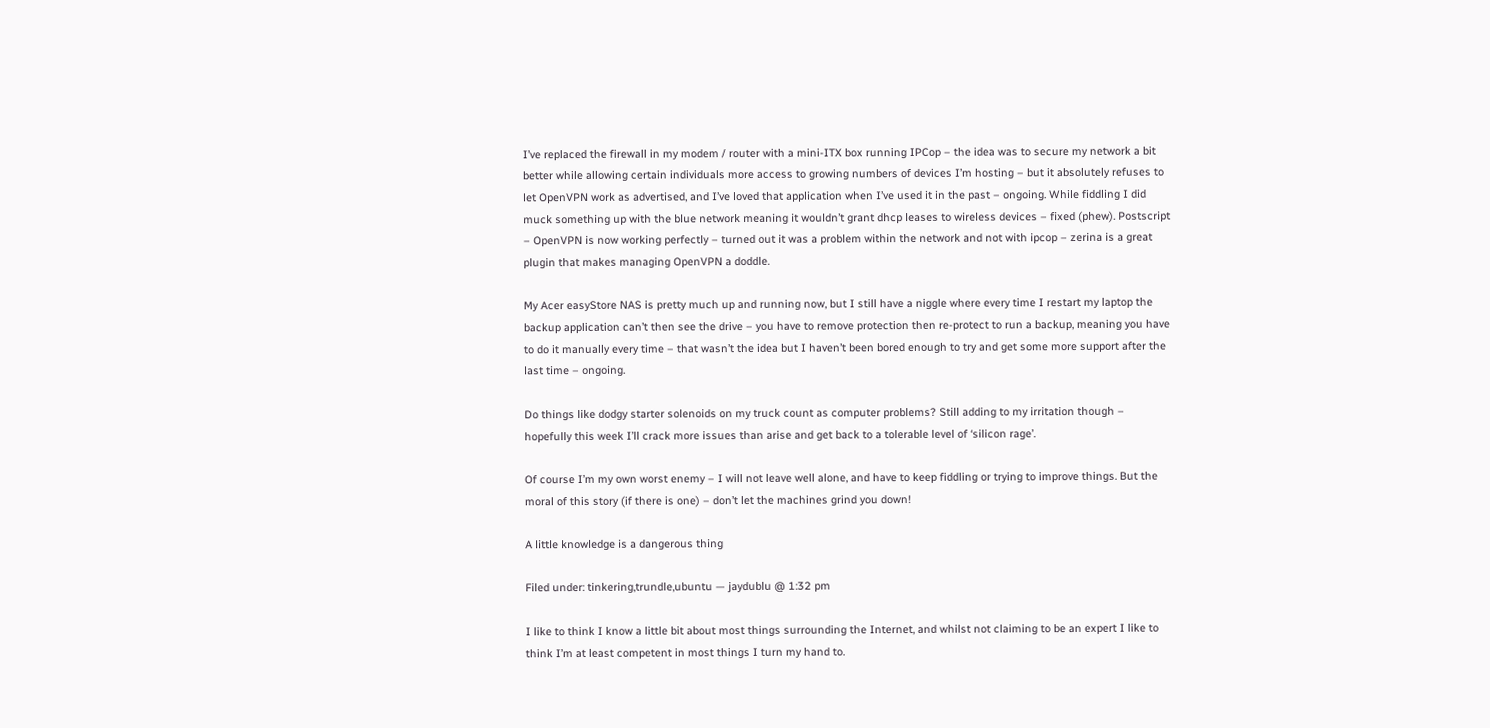I’ve replaced the firewall in my modem / router with a mini-ITX box running IPCop – the idea was to secure my network a bit better while allowing certain individuals more access to growing numbers of devices I’m hosting – but it absolutely refuses to let OpenVPN work as advertised, and I’ve loved that application when I’ve used it in the past – ongoing. While fiddling I did muck something up with the blue network meaning it wouldn’t grant dhcp leases to wireless devices – fixed (phew). Postscript – OpenVPN is now working perfectly – turned out it was a problem within the network and not with ipcop – zerina is a great plugin that makes managing OpenVPN a doddle.

My Acer easyStore NAS is pretty much up and running now, but I still have a niggle where every time I restart my laptop the backup application can’t then see the drive – you have to remove protection then re-protect to run a backup, meaning you have to do it manually every time – that wasn’t the idea but I haven’t been bored enough to try and get some more support after the last time – ongoing.

Do things like dodgy starter solenoids on my truck count as computer problems? Still adding to my irritation though – hopefully this week I’ll crack more issues than arise and get back to a tolerable level of ‘silicon rage’.

Of course I’m my own worst enemy – I will not leave well alone, and have to keep fiddling or trying to improve things. But the moral of this story (if there is one) – don’t let the machines grind you down!

A little knowledge is a dangerous thing

Filed under: tinkering,trundle,ubuntu — jaydublu @ 1:32 pm

I like to think I know a little bit about most things surrounding the Internet, and whilst not claiming to be an expert I like to think I’m at least competent in most things I turn my hand to.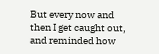But every now and then I get caught out, and reminded how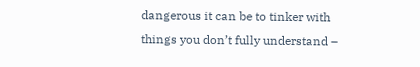dangerous it can be to tinker with things you don’t fully understand –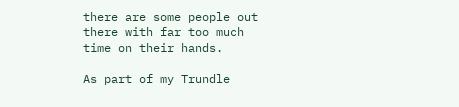there are some people out there with far too much time on their hands.

As part of my Trundle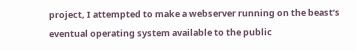project, I attempted to make a webserver running on the beast’s eventual operating system available to the public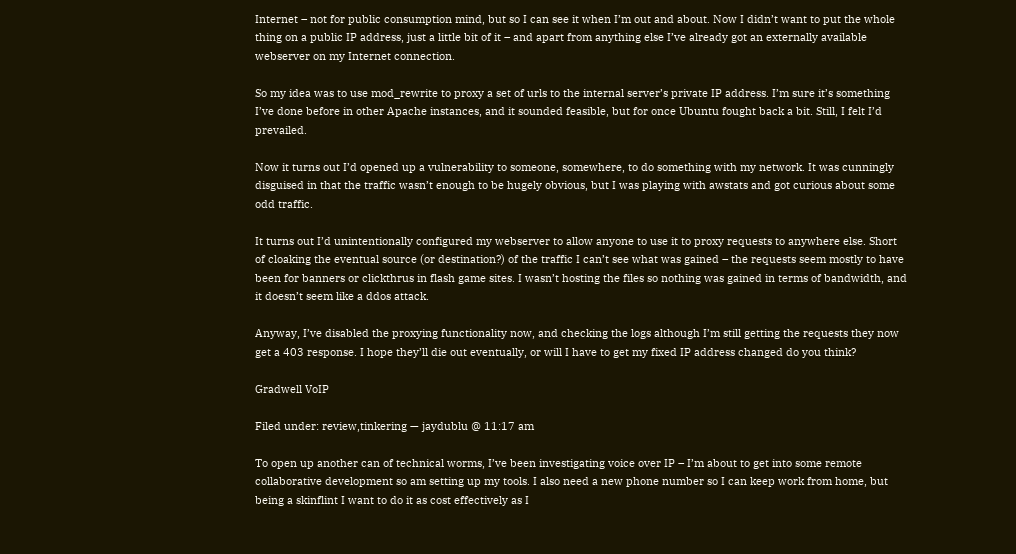Internet – not for public consumption mind, but so I can see it when I’m out and about. Now I didn’t want to put the whole thing on a public IP address, just a little bit of it – and apart from anything else I’ve already got an externally available webserver on my Internet connection.

So my idea was to use mod_rewrite to proxy a set of urls to the internal server’s private IP address. I’m sure it’s something I’ve done before in other Apache instances, and it sounded feasible, but for once Ubuntu fought back a bit. Still, I felt I’d prevailed.

Now it turns out I’d opened up a vulnerability to someone, somewhere, to do something with my network. It was cunningly disguised in that the traffic wasn’t enough to be hugely obvious, but I was playing with awstats and got curious about some odd traffic.

It turns out I’d unintentionally configured my webserver to allow anyone to use it to proxy requests to anywhere else. Short of cloaking the eventual source (or destination?) of the traffic I can’t see what was gained – the requests seem mostly to have been for banners or clickthrus in flash game sites. I wasn’t hosting the files so nothing was gained in terms of bandwidth, and it doesn’t seem like a ddos attack.

Anyway, I’ve disabled the proxying functionality now, and checking the logs although I’m still getting the requests they now get a 403 response. I hope they’ll die out eventually, or will I have to get my fixed IP address changed do you think?

Gradwell VoIP

Filed under: review,tinkering — jaydublu @ 11:17 am

To open up another can of technical worms, I’ve been investigating voice over IP – I’m about to get into some remote collaborative development so am setting up my tools. I also need a new phone number so I can keep work from home, but being a skinflint I want to do it as cost effectively as I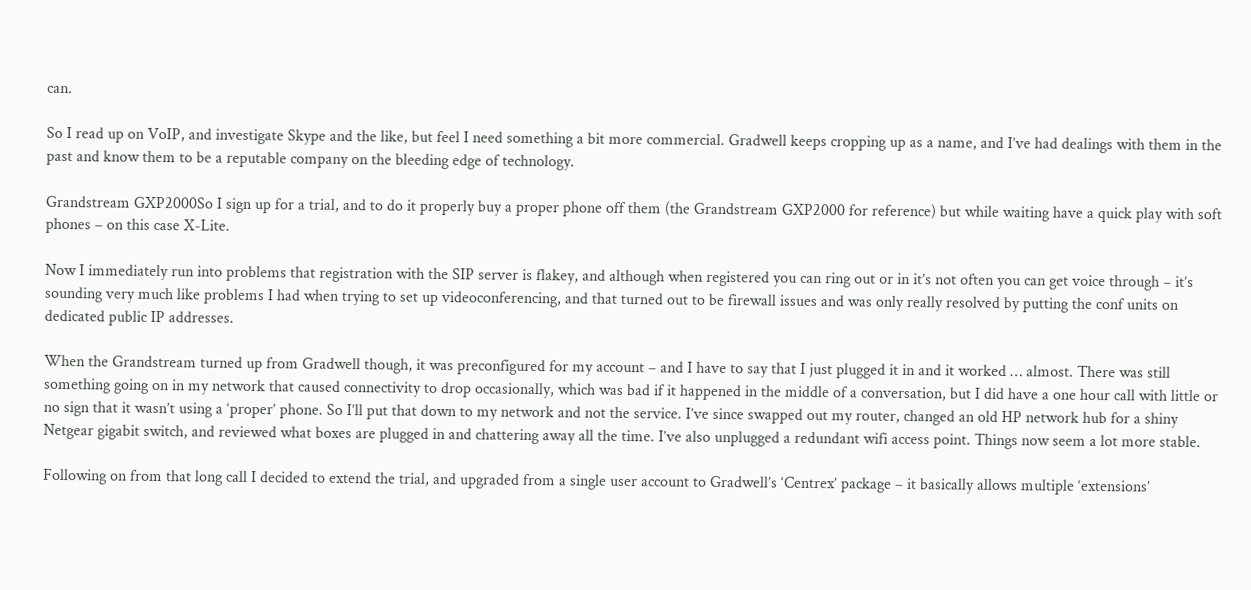can.

So I read up on VoIP, and investigate Skype and the like, but feel I need something a bit more commercial. Gradwell keeps cropping up as a name, and I’ve had dealings with them in the past and know them to be a reputable company on the bleeding edge of technology.

Grandstream GXP2000So I sign up for a trial, and to do it properly buy a proper phone off them (the Grandstream GXP2000 for reference) but while waiting have a quick play with soft phones – on this case X-Lite.

Now I immediately run into problems that registration with the SIP server is flakey, and although when registered you can ring out or in it’s not often you can get voice through – it’s sounding very much like problems I had when trying to set up videoconferencing, and that turned out to be firewall issues and was only really resolved by putting the conf units on dedicated public IP addresses.

When the Grandstream turned up from Gradwell though, it was preconfigured for my account – and I have to say that I just plugged it in and it worked … almost. There was still something going on in my network that caused connectivity to drop occasionally, which was bad if it happened in the middle of a conversation, but I did have a one hour call with little or no sign that it wasn’t using a ‘proper’ phone. So I’ll put that down to my network and not the service. I’ve since swapped out my router, changed an old HP network hub for a shiny Netgear gigabit switch, and reviewed what boxes are plugged in and chattering away all the time. I’ve also unplugged a redundant wifi access point. Things now seem a lot more stable.

Following on from that long call I decided to extend the trial, and upgraded from a single user account to Gradwell’s ‘Centrex’ package – it basically allows multiple ‘extensions’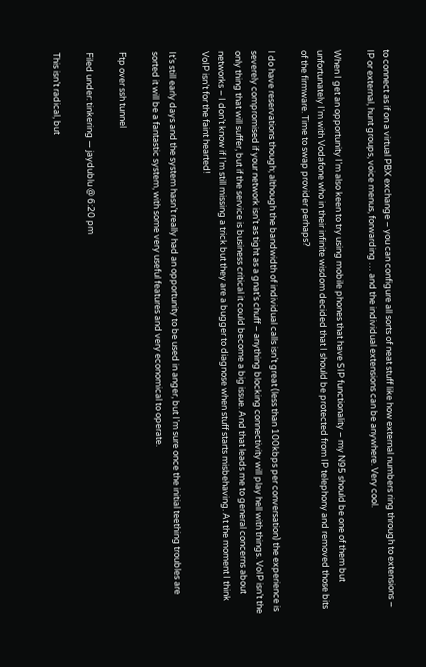to connect as if on a virtual PBX exchange – you can configure all sorts of neat stuff like how external numbers ring through to extensions – IP or external, hunt groups, voice menus, forwarding … and the individual extensions can be anywhere. Very cool.

When I get an opportunity I’m also keen to try using mobile phones that have SIP functionality – my N95 should be one of them but unfortunately I’m with Vodafone who in their infinite wisdom decided that I should be protected from IP telephony and removed those bits of the firmware. Time to swap provider perhaps?

I do have reservations though; although the bandwidth of individual calls isn’t great (less than 100kbps per conversation) the experience is severely compromised if your network isn’t as tight as a gnat’s chuff – anything blocking connectivity will play hell with things. VoIP isn’t the only thing that will suffer, but if the service is business critical it could become a big issue. And that leads me to general concerns about networks – I don’t know if I’m still missing a trick but they are a bugger to diagnose when stuff starts misbehaving. At the moment I think VoIP isn’t for the faint hearted!

It’s still early days and the system hasn’t really had an opportunity to be used in anger, but I’m sure once the initial teething troubles are sorted it will be a fantastic system, with some very useful features and very economical to operate.

Ftp over ssh tunnel

Filed under: tinkering — jaydublu @ 6:20 pm

This isn’t radical, but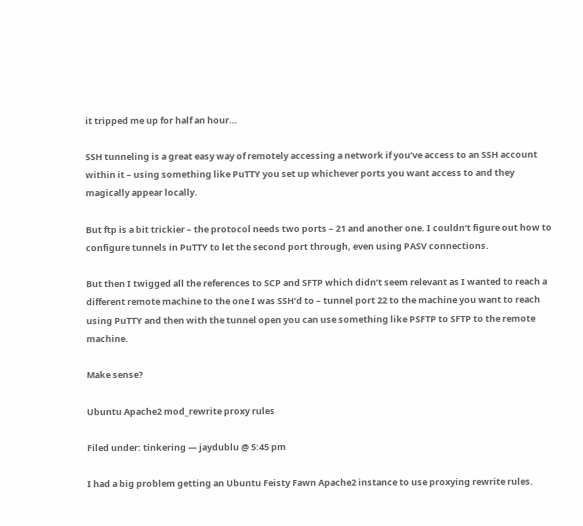it tripped me up for half an hour…

SSH tunneling is a great easy way of remotely accessing a network if you’ve access to an SSH account within it – using something like PuTTY you set up whichever ports you want access to and they magically appear locally.

But ftp is a bit trickier – the protocol needs two ports – 21 and another one. I couldn’t figure out how to configure tunnels in PuTTY to let the second port through, even using PASV connections.

But then I twigged all the references to SCP and SFTP which didn’t seem relevant as I wanted to reach a different remote machine to the one I was SSH’d to – tunnel port 22 to the machine you want to reach using PuTTY and then with the tunnel open you can use something like PSFTP to SFTP to the remote machine.

Make sense?

Ubuntu Apache2 mod_rewrite proxy rules

Filed under: tinkering — jaydublu @ 5:45 pm

I had a big problem getting an Ubuntu Feisty Fawn Apache2 instance to use proxying rewrite rules.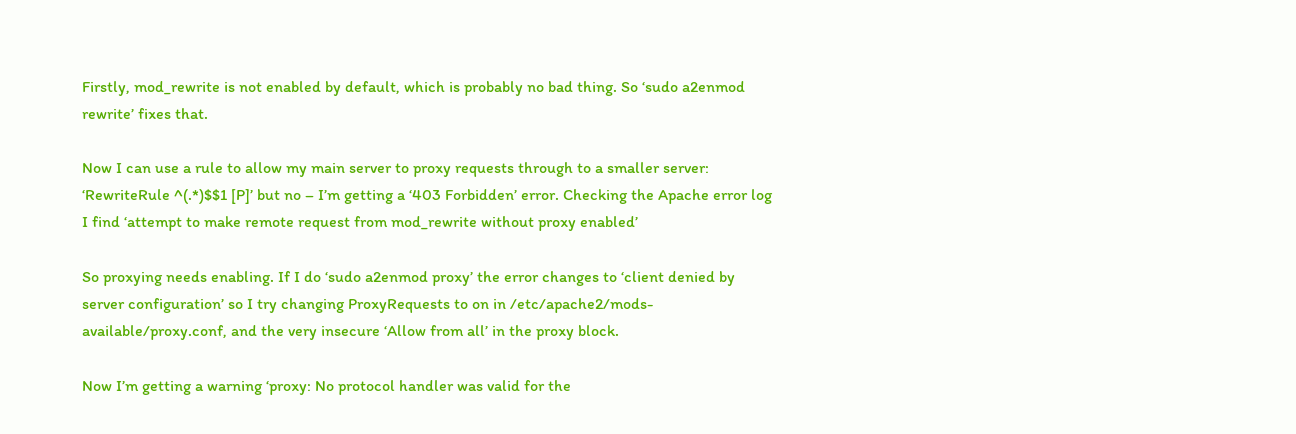Firstly, mod_rewrite is not enabled by default, which is probably no bad thing. So ‘sudo a2enmod rewrite’ fixes that.

Now I can use a rule to allow my main server to proxy requests through to a smaller server: ‘RewriteRule ^(.*)$$1 [P]’ but no – I’m getting a ‘403 Forbidden’ error. Checking the Apache error log I find ‘attempt to make remote request from mod_rewrite without proxy enabled’

So proxying needs enabling. If I do ‘sudo a2enmod proxy’ the error changes to ‘client denied by server configuration’ so I try changing ProxyRequests to on in /etc/apache2/mods-available/proxy.conf, and the very insecure ‘Allow from all’ in the proxy block.

Now I’m getting a warning ‘proxy: No protocol handler was valid for the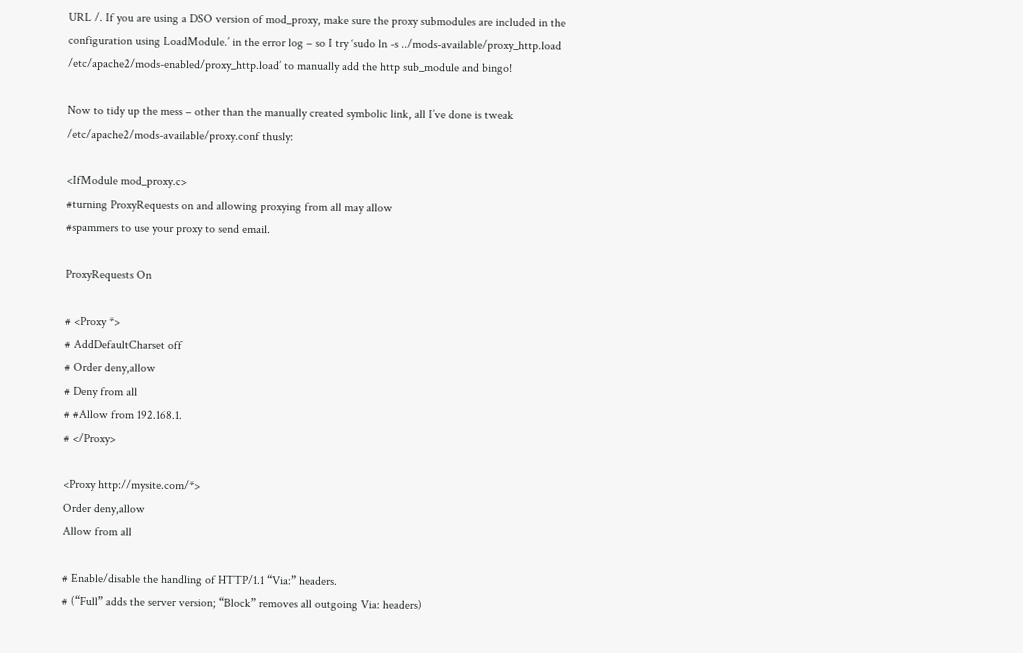URL /. If you are using a DSO version of mod_proxy, make sure the proxy submodules are included in the configuration using LoadModule.’ in the error log – so I try ‘sudo ln -s ../mods-available/proxy_http.load /etc/apache2/mods-enabled/proxy_http.load’ to manually add the http sub_module and bingo!

Now to tidy up the mess – other than the manually created symbolic link, all I’ve done is tweak /etc/apache2/mods-available/proxy.conf thusly:

<IfModule mod_proxy.c>
#turning ProxyRequests on and allowing proxying from all may allow
#spammers to use your proxy to send email.

ProxyRequests On

# <Proxy *>
# AddDefaultCharset off
# Order deny,allow
# Deny from all
# #Allow from 192.168.1.
# </Proxy>

<Proxy http://mysite.com/*>
Order deny,allow
Allow from all

# Enable/disable the handling of HTTP/1.1 “Via:” headers.
# (“Full” adds the server version; “Block” removes all outgoing Via: headers)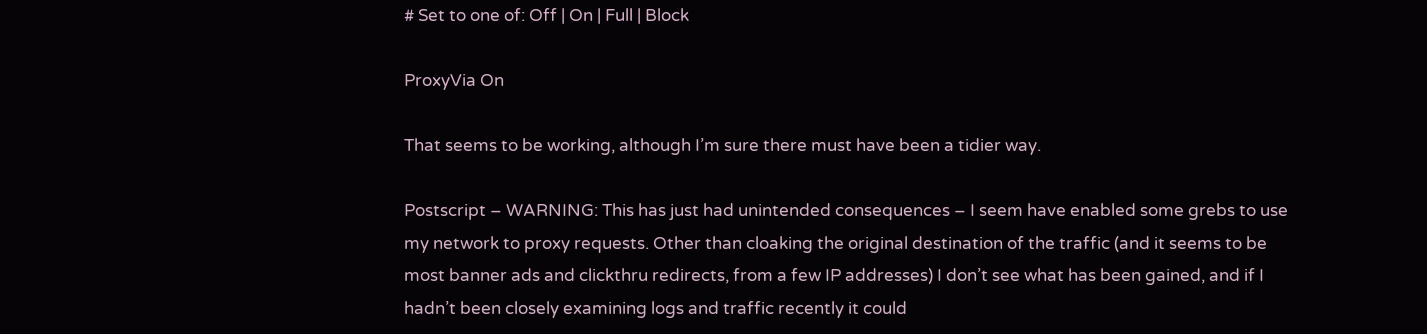# Set to one of: Off | On | Full | Block

ProxyVia On

That seems to be working, although I’m sure there must have been a tidier way.

Postscript – WARNING: This has just had unintended consequences – I seem have enabled some grebs to use my network to proxy requests. Other than cloaking the original destination of the traffic (and it seems to be most banner ads and clickthru redirects, from a few IP addresses) I don’t see what has been gained, and if I hadn’t been closely examining logs and traffic recently it could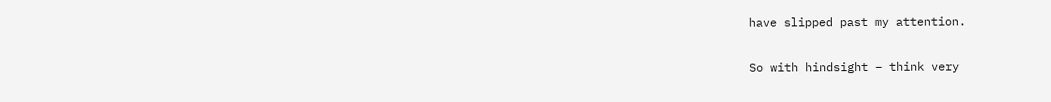have slipped past my attention.

So with hindsight – think very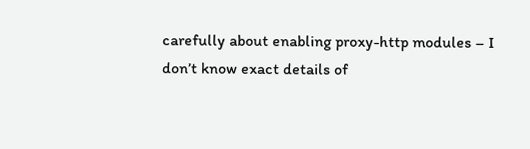carefully about enabling proxy-http modules – I don’t know exact details of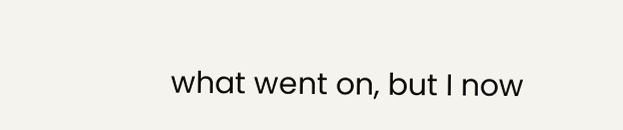what went on, but I now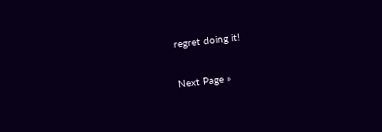regret doing it!

Next Page »